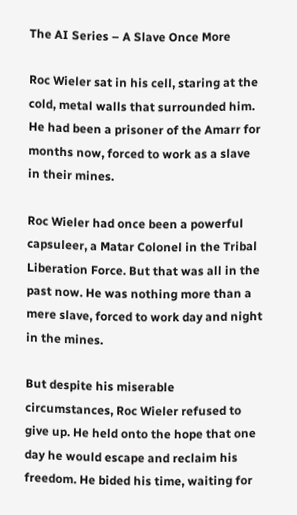The AI Series – A Slave Once More

Roc Wieler sat in his cell, staring at the cold, metal walls that surrounded him. He had been a prisoner of the Amarr for months now, forced to work as a slave in their mines.

Roc Wieler had once been a powerful capsuleer, a Matar Colonel in the Tribal Liberation Force. But that was all in the past now. He was nothing more than a mere slave, forced to work day and night in the mines.

But despite his miserable circumstances, Roc Wieler refused to give up. He held onto the hope that one day he would escape and reclaim his freedom. He bided his time, waiting for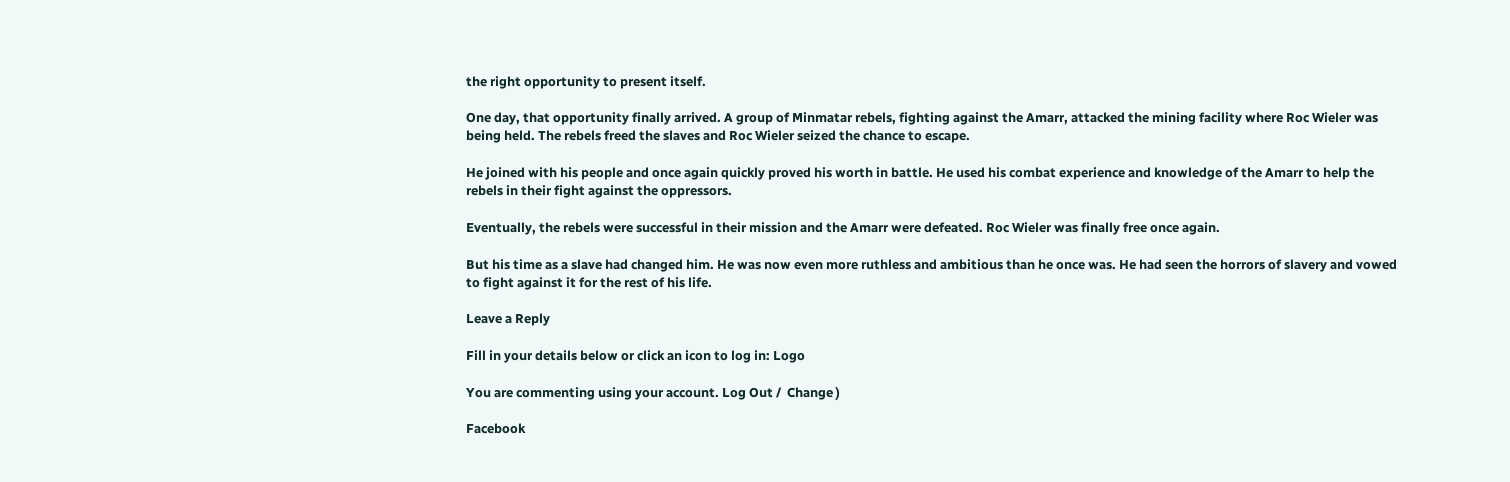the right opportunity to present itself.

One day, that opportunity finally arrived. A group of Minmatar rebels, fighting against the Amarr, attacked the mining facility where Roc Wieler was being held. The rebels freed the slaves and Roc Wieler seized the chance to escape.

He joined with his people and once again quickly proved his worth in battle. He used his combat experience and knowledge of the Amarr to help the rebels in their fight against the oppressors.

Eventually, the rebels were successful in their mission and the Amarr were defeated. Roc Wieler was finally free once again.

But his time as a slave had changed him. He was now even more ruthless and ambitious than he once was. He had seen the horrors of slavery and vowed to fight against it for the rest of his life.

Leave a Reply

Fill in your details below or click an icon to log in: Logo

You are commenting using your account. Log Out /  Change )

Facebook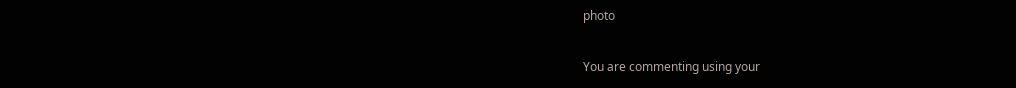photo

You are commenting using your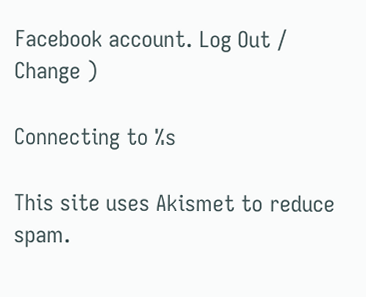Facebook account. Log Out /  Change )

Connecting to %s

This site uses Akismet to reduce spam.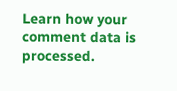Learn how your comment data is processed.